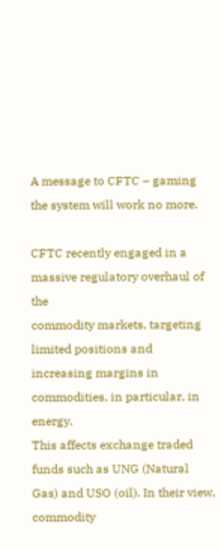A message to CFTC – gaming the system will work no more.

CFTC recently engaged in a massive regulatory overhaul of the
commodity markets, targeting limited positions and increasing margins in commodities, in particular, in energy.
This affects exchange traded funds such as UNG (Natural Gas) and USO (oil). In their view, commodity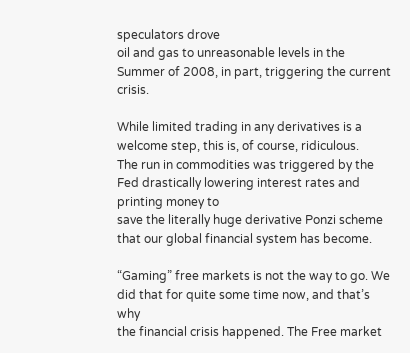speculators drove
oil and gas to unreasonable levels in the Summer of 2008, in part, triggering the current crisis.

While limited trading in any derivatives is a welcome step, this is, of course, ridiculous.
The run in commodities was triggered by the Fed drastically lowering interest rates and printing money to
save the literally huge derivative Ponzi scheme that our global financial system has become.

“Gaming” free markets is not the way to go. We did that for quite some time now, and that’s why
the financial crisis happened. The Free market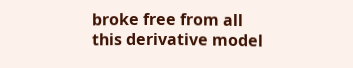broke free from all this derivative model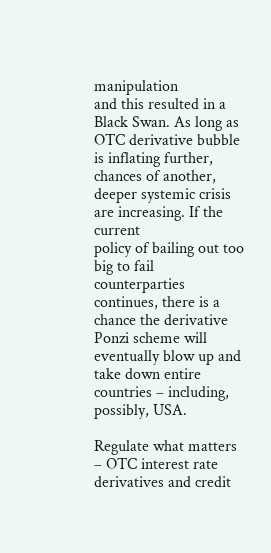manipulation
and this resulted in a Black Swan. As long as OTC derivative bubble is inflating further,
chances of another, deeper systemic crisis are increasing. If the current
policy of bailing out too big to fail counterparties continues, there is a chance the derivative
Ponzi scheme will eventually blow up and take down entire countries – including, possibly, USA.

Regulate what matters – OTC interest rate derivatives and credit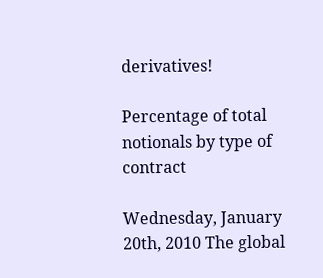derivatives!

Percentage of total notionals by type of contract

Wednesday, January 20th, 2010 The global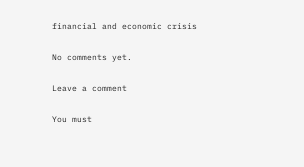financial and economic crisis

No comments yet.

Leave a comment

You must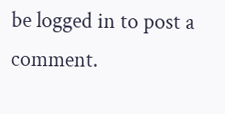be logged in to post a comment.